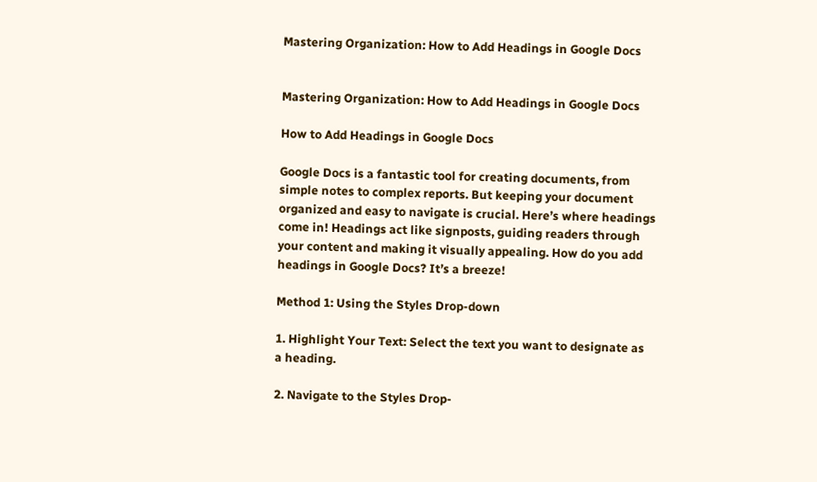Mastering Organization: How to Add Headings in Google Docs


Mastering Organization: How to Add Headings in Google Docs

How to Add Headings in Google Docs

Google Docs is a fantastic tool for creating documents, from simple notes to complex reports. But keeping your document organized and easy to navigate is crucial. Here’s where headings come in! Headings act like signposts, guiding readers through your content and making it visually appealing. How do you add headings in Google Docs? It’s a breeze!

Method 1: Using the Styles Drop-down

1. Highlight Your Text: Select the text you want to designate as a heading.

2. Navigate to the Styles Drop-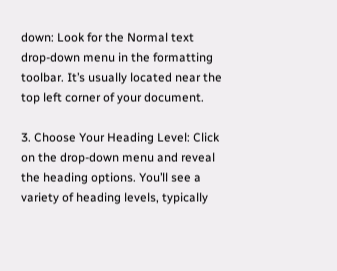down: Look for the Normal text drop-down menu in the formatting toolbar. It’s usually located near the top left corner of your document.

3. Choose Your Heading Level: Click on the drop-down menu and reveal the heading options. You’ll see a variety of heading levels, typically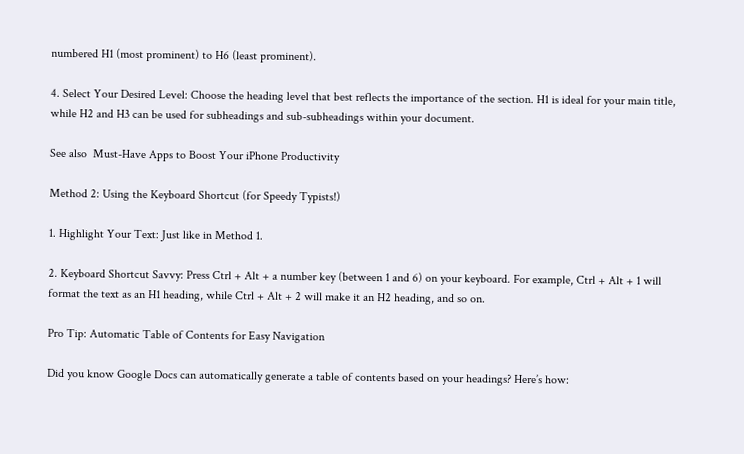numbered H1 (most prominent) to H6 (least prominent).

4. Select Your Desired Level: Choose the heading level that best reflects the importance of the section. H1 is ideal for your main title, while H2 and H3 can be used for subheadings and sub-subheadings within your document.

See also  Must-Have Apps to Boost Your iPhone Productivity

Method 2: Using the Keyboard Shortcut (for Speedy Typists!)

1. Highlight Your Text: Just like in Method 1.

2. Keyboard Shortcut Savvy: Press Ctrl + Alt + a number key (between 1 and 6) on your keyboard. For example, Ctrl + Alt + 1 will format the text as an H1 heading, while Ctrl + Alt + 2 will make it an H2 heading, and so on.

Pro Tip: Automatic Table of Contents for Easy Navigation

Did you know Google Docs can automatically generate a table of contents based on your headings? Here’s how: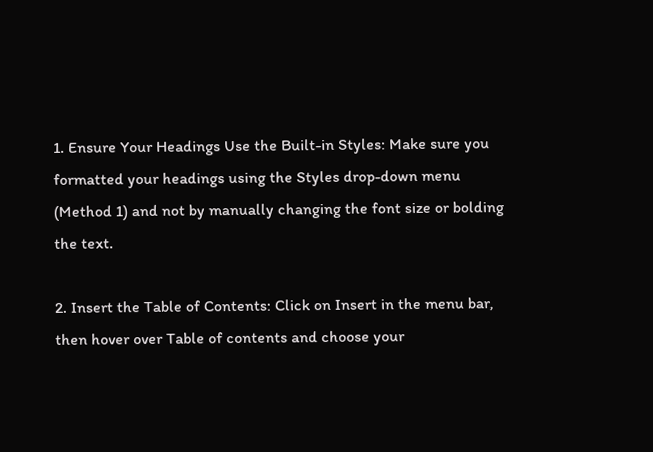1. Ensure Your Headings Use the Built-in Styles: Make sure you formatted your headings using the Styles drop-down menu (Method 1) and not by manually changing the font size or bolding the text.

2. Insert the Table of Contents: Click on Insert in the menu bar, then hover over Table of contents and choose your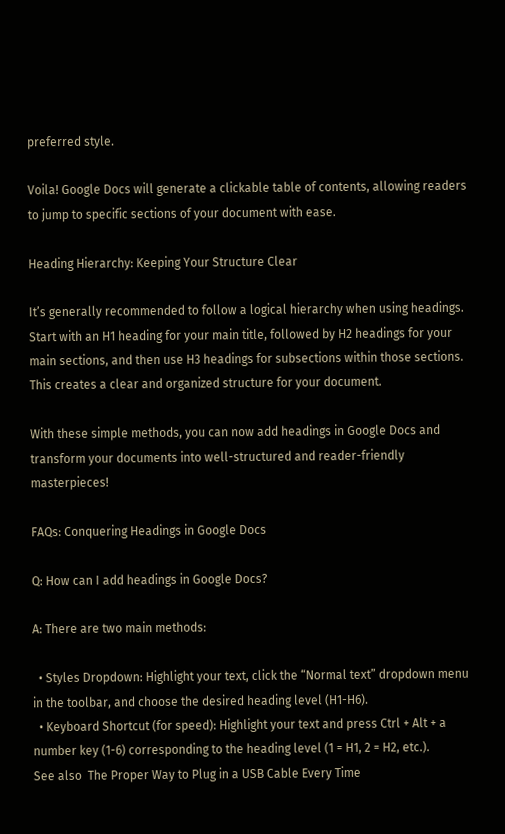preferred style.

Voila! Google Docs will generate a clickable table of contents, allowing readers to jump to specific sections of your document with ease.

Heading Hierarchy: Keeping Your Structure Clear

It’s generally recommended to follow a logical hierarchy when using headings. Start with an H1 heading for your main title, followed by H2 headings for your main sections, and then use H3 headings for subsections within those sections. This creates a clear and organized structure for your document.

With these simple methods, you can now add headings in Google Docs and transform your documents into well-structured and reader-friendly masterpieces!

FAQs: Conquering Headings in Google Docs

Q: How can I add headings in Google Docs?

A: There are two main methods:

  • Styles Dropdown: Highlight your text, click the “Normal text” dropdown menu in the toolbar, and choose the desired heading level (H1-H6).
  • Keyboard Shortcut (for speed): Highlight your text and press Ctrl + Alt + a number key (1-6) corresponding to the heading level (1 = H1, 2 = H2, etc.).
See also  The Proper Way to Plug in a USB Cable Every Time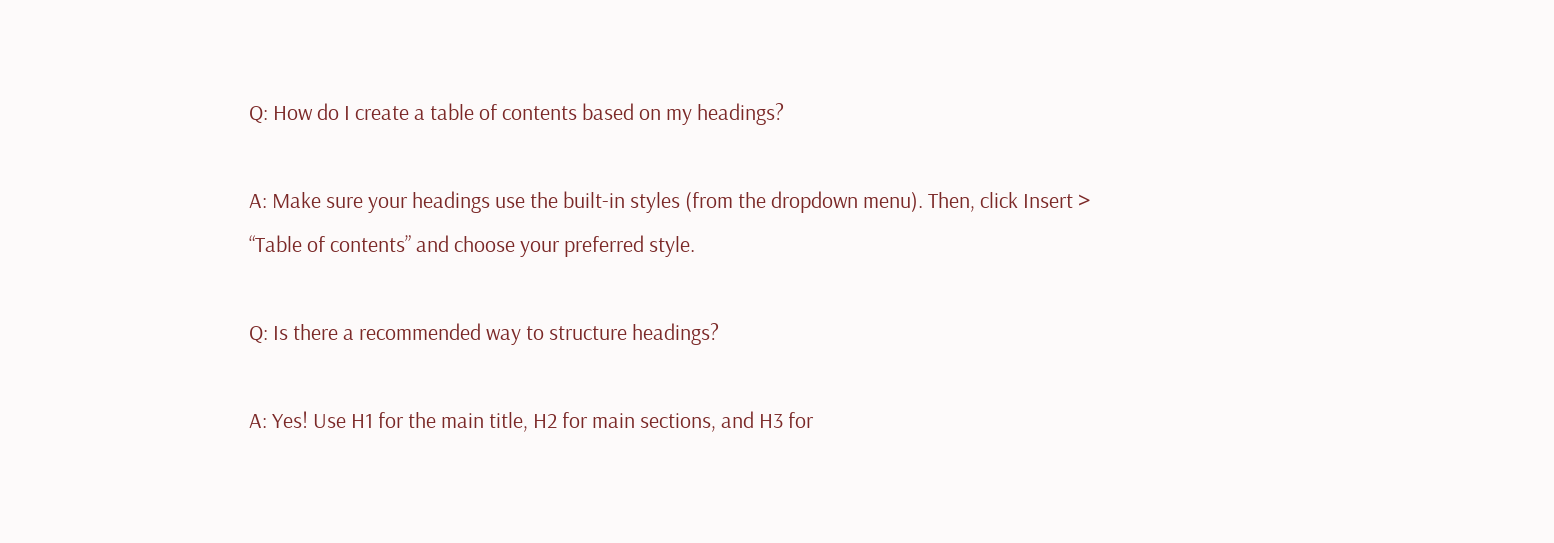Q: How do I create a table of contents based on my headings?

A: Make sure your headings use the built-in styles (from the dropdown menu). Then, click Insert > “Table of contents” and choose your preferred style.

Q: Is there a recommended way to structure headings?

A: Yes! Use H1 for the main title, H2 for main sections, and H3 for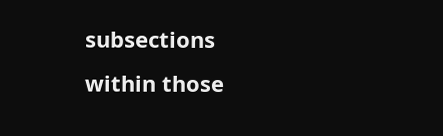subsections within those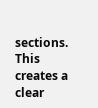sections. This creates a clear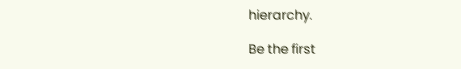hierarchy.

Be the first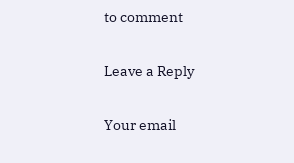to comment

Leave a Reply

Your email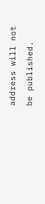address will not be published.